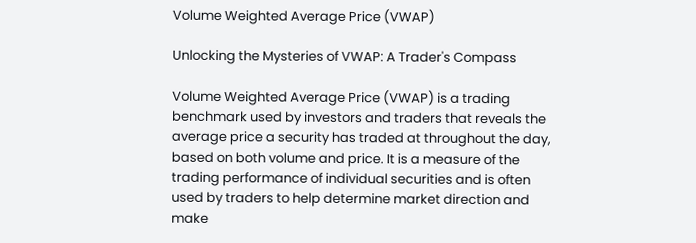Volume Weighted Average Price (VWAP)

Unlocking the Mysteries of VWAP: A Trader's Compass

Volume Weighted Average Price (VWAP) is a trading benchmark used by investors and traders that reveals the average price a security has traded at throughout the day, based on both volume and price. It is a measure of the trading performance of individual securities and is often used by traders to help determine market direction and make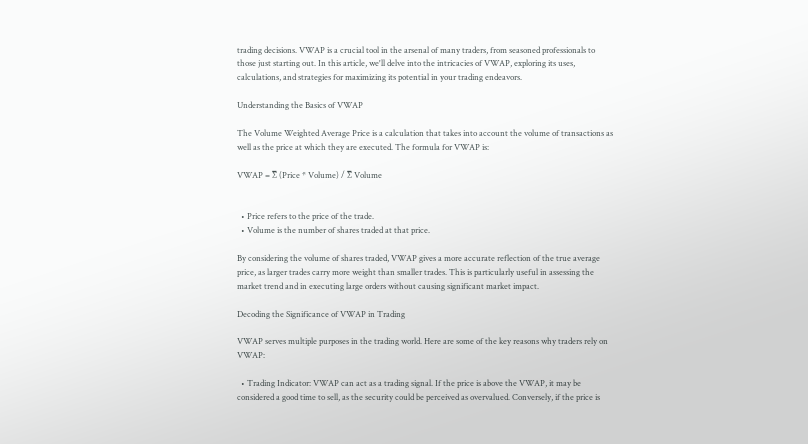trading decisions. VWAP is a crucial tool in the arsenal of many traders, from seasoned professionals to those just starting out. In this article, we'll delve into the intricacies of VWAP, exploring its uses, calculations, and strategies for maximizing its potential in your trading endeavors.

Understanding the Basics of VWAP

The Volume Weighted Average Price is a calculation that takes into account the volume of transactions as well as the price at which they are executed. The formula for VWAP is:

VWAP = ∑ (Price * Volume) / ∑ Volume


  • Price refers to the price of the trade.
  • Volume is the number of shares traded at that price.

By considering the volume of shares traded, VWAP gives a more accurate reflection of the true average price, as larger trades carry more weight than smaller trades. This is particularly useful in assessing the market trend and in executing large orders without causing significant market impact.

Decoding the Significance of VWAP in Trading

VWAP serves multiple purposes in the trading world. Here are some of the key reasons why traders rely on VWAP:

  • Trading Indicator: VWAP can act as a trading signal. If the price is above the VWAP, it may be considered a good time to sell, as the security could be perceived as overvalued. Conversely, if the price is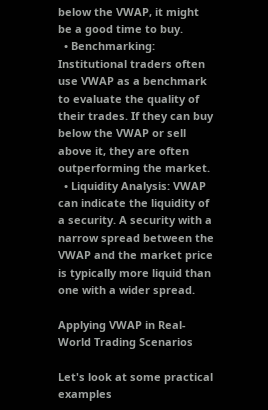below the VWAP, it might be a good time to buy.
  • Benchmarking: Institutional traders often use VWAP as a benchmark to evaluate the quality of their trades. If they can buy below the VWAP or sell above it, they are often outperforming the market.
  • Liquidity Analysis: VWAP can indicate the liquidity of a security. A security with a narrow spread between the VWAP and the market price is typically more liquid than one with a wider spread.

Applying VWAP in Real-World Trading Scenarios

Let's look at some practical examples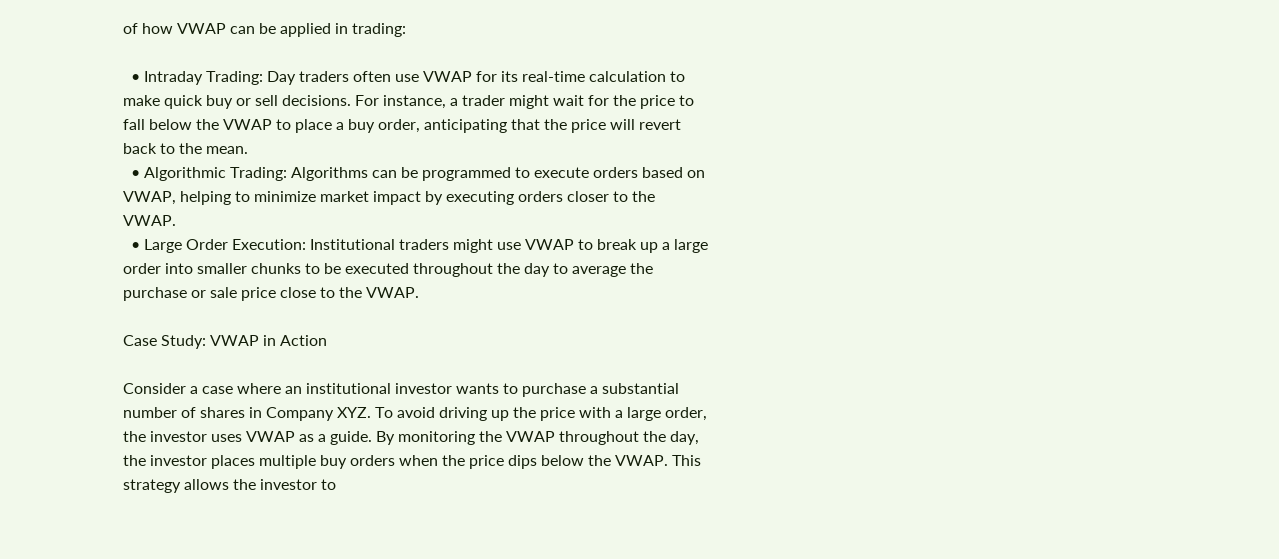of how VWAP can be applied in trading:

  • Intraday Trading: Day traders often use VWAP for its real-time calculation to make quick buy or sell decisions. For instance, a trader might wait for the price to fall below the VWAP to place a buy order, anticipating that the price will revert back to the mean.
  • Algorithmic Trading: Algorithms can be programmed to execute orders based on VWAP, helping to minimize market impact by executing orders closer to the VWAP.
  • Large Order Execution: Institutional traders might use VWAP to break up a large order into smaller chunks to be executed throughout the day to average the purchase or sale price close to the VWAP.

Case Study: VWAP in Action

Consider a case where an institutional investor wants to purchase a substantial number of shares in Company XYZ. To avoid driving up the price with a large order, the investor uses VWAP as a guide. By monitoring the VWAP throughout the day, the investor places multiple buy orders when the price dips below the VWAP. This strategy allows the investor to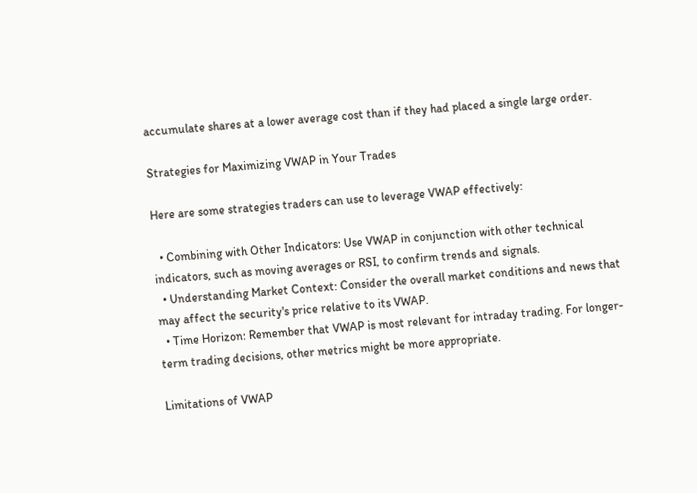accumulate shares at a lower average cost than if they had placed a single large order.

Strategies for Maximizing VWAP in Your Trades

Here are some strategies traders can use to leverage VWAP effectively:

  • Combining with Other Indicators: Use VWAP in conjunction with other technical indicators, such as moving averages or RSI, to confirm trends and signals.
  • Understanding Market Context: Consider the overall market conditions and news that may affect the security's price relative to its VWAP.
  • Time Horizon: Remember that VWAP is most relevant for intraday trading. For longer-term trading decisions, other metrics might be more appropriate.

Limitations of VWAP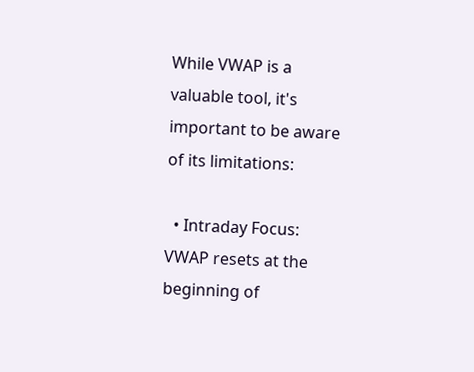While VWAP is a valuable tool, it's important to be aware of its limitations:

  • Intraday Focus: VWAP resets at the beginning of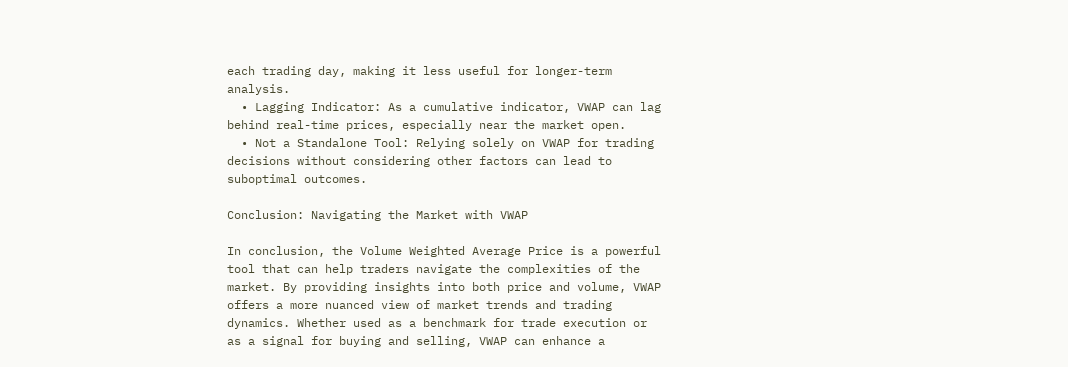each trading day, making it less useful for longer-term analysis.
  • Lagging Indicator: As a cumulative indicator, VWAP can lag behind real-time prices, especially near the market open.
  • Not a Standalone Tool: Relying solely on VWAP for trading decisions without considering other factors can lead to suboptimal outcomes.

Conclusion: Navigating the Market with VWAP

In conclusion, the Volume Weighted Average Price is a powerful tool that can help traders navigate the complexities of the market. By providing insights into both price and volume, VWAP offers a more nuanced view of market trends and trading dynamics. Whether used as a benchmark for trade execution or as a signal for buying and selling, VWAP can enhance a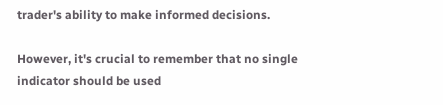trader's ability to make informed decisions.

However, it's crucial to remember that no single indicator should be used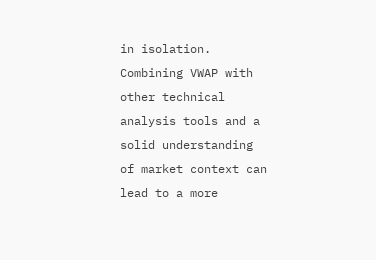in isolation. Combining VWAP with other technical analysis tools and a solid understanding of market context can lead to a more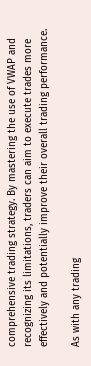comprehensive trading strategy. By mastering the use of VWAP and recognizing its limitations, traders can aim to execute trades more effectively and potentially improve their overall trading performance.

As with any trading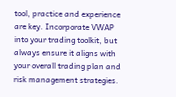tool, practice and experience are key. Incorporate VWAP into your trading toolkit, but always ensure it aligns with your overall trading plan and risk management strategies.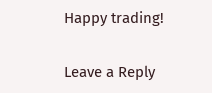Happy trading!

Leave a Reply